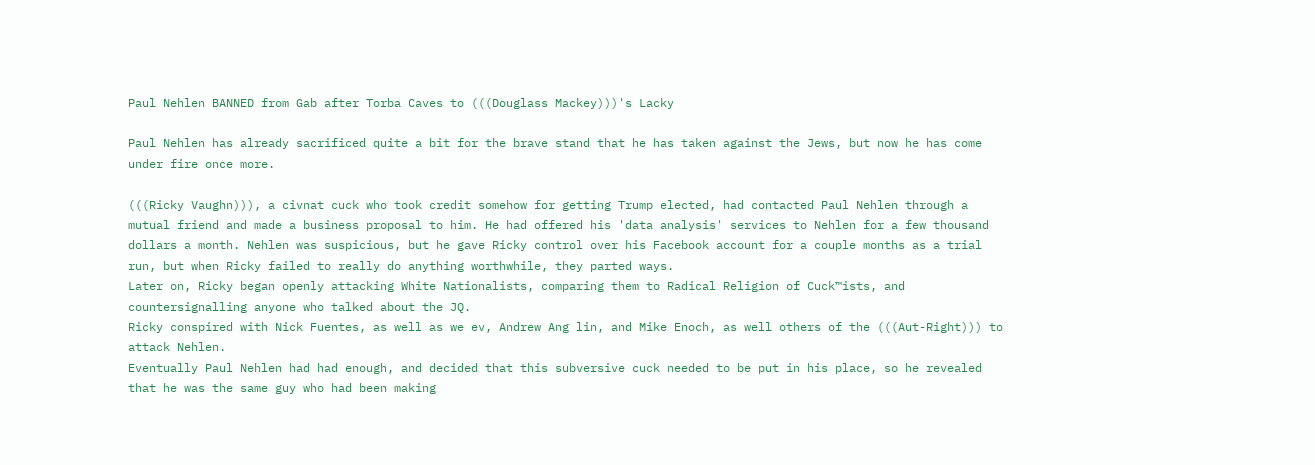Paul Nehlen BANNED from Gab after Torba Caves to (((Douglass Mackey)))'s Lacky

Paul Nehlen has already sacrificed quite a bit for the brave stand that he has taken against the Jews, but now he has come under fire once more.

(((Ricky Vaughn))), a civnat cuck who took credit somehow for getting Trump elected, had contacted Paul Nehlen through a mutual friend and made a business proposal to him. He had offered his 'data analysis' services to Nehlen for a few thousand dollars a month. Nehlen was suspicious, but he gave Ricky control over his Facebook account for a couple months as a trial run, but when Ricky failed to really do anything worthwhile, they parted ways.
Later on, Ricky began openly attacking White Nationalists, comparing them to Radical Religion of Cuck™ists, and countersignalling anyone who talked about the JQ.
Ricky conspired with Nick Fuentes, as well as we ev, Andrew Ang lin, and Mike Enoch, as well others of the (((Aut-Right))) to attack Nehlen.
Eventually Paul Nehlen had had enough, and decided that this subversive cuck needed to be put in his place, so he revealed that he was the same guy who had been making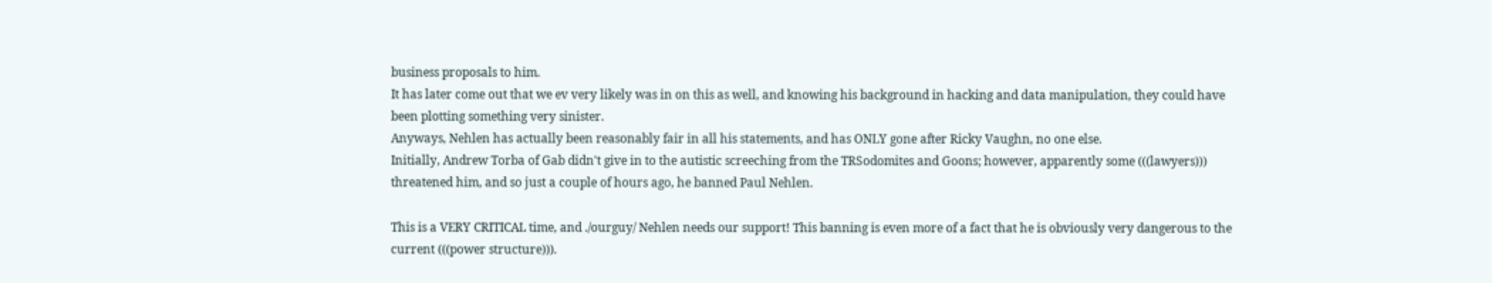business proposals to him.
It has later come out that we ev very likely was in on this as well, and knowing his background in hacking and data manipulation, they could have been plotting something very sinister.
Anyways, Nehlen has actually been reasonably fair in all his statements, and has ONLY gone after Ricky Vaughn, no one else.
Initially, Andrew Torba of Gab didn't give in to the autistic screeching from the TRSodomites and Goons; however, apparently some (((lawyers))) threatened him, and so just a couple of hours ago, he banned Paul Nehlen.

This is a VERY CRITICAL time, and ./ourguy/ Nehlen needs our support! This banning is even more of a fact that he is obviously very dangerous to the current (((power structure))).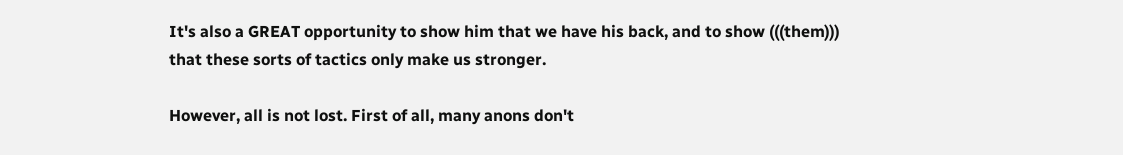It's also a GREAT opportunity to show him that we have his back, and to show (((them))) that these sorts of tactics only make us stronger.

However, all is not lost. First of all, many anons don't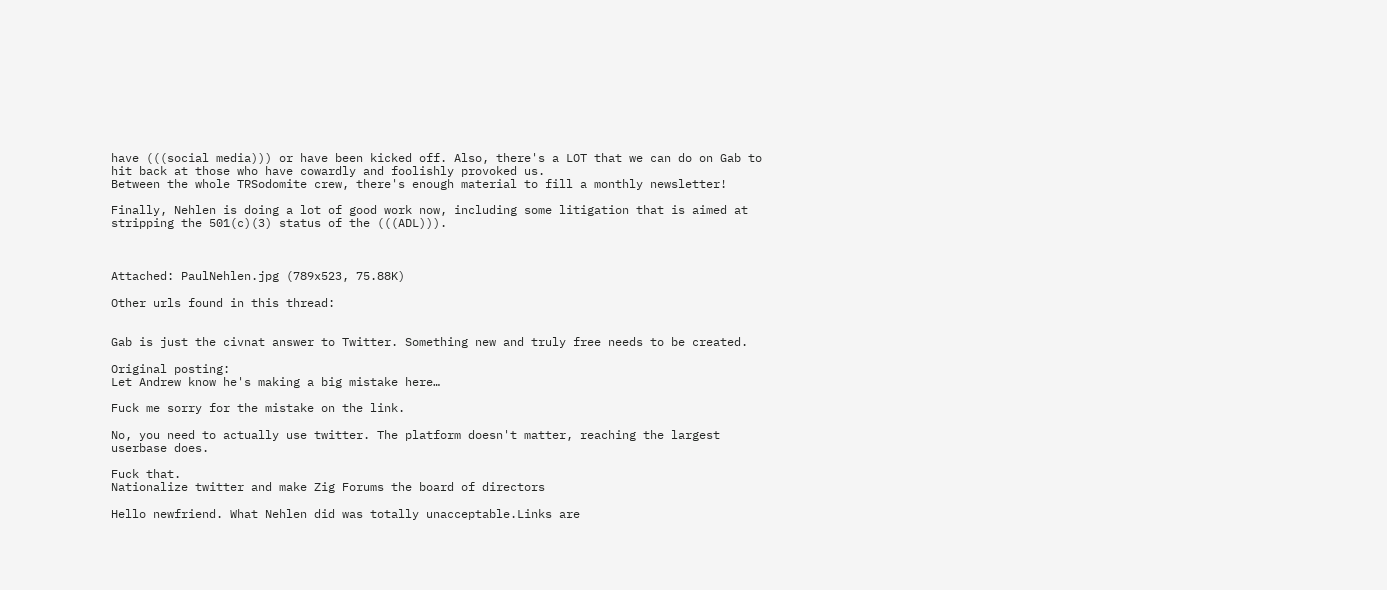have (((social media))) or have been kicked off. Also, there's a LOT that we can do on Gab to hit back at those who have cowardly and foolishly provoked us.
Between the whole TRSodomite crew, there's enough material to fill a monthly newsletter!

Finally, Nehlen is doing a lot of good work now, including some litigation that is aimed at stripping the 501(c)(3) status of the (((ADL))).



Attached: PaulNehlen.jpg (789x523, 75.88K)

Other urls found in this thread:


Gab is just the civnat answer to Twitter. Something new and truly free needs to be created.

Original posting:
Let Andrew know he's making a big mistake here…

Fuck me sorry for the mistake on the link.

No, you need to actually use twitter. The platform doesn't matter, reaching the largest userbase does.

Fuck that.
Nationalize twitter and make Zig Forums the board of directors

Hello newfriend. What Nehlen did was totally unacceptable.Links are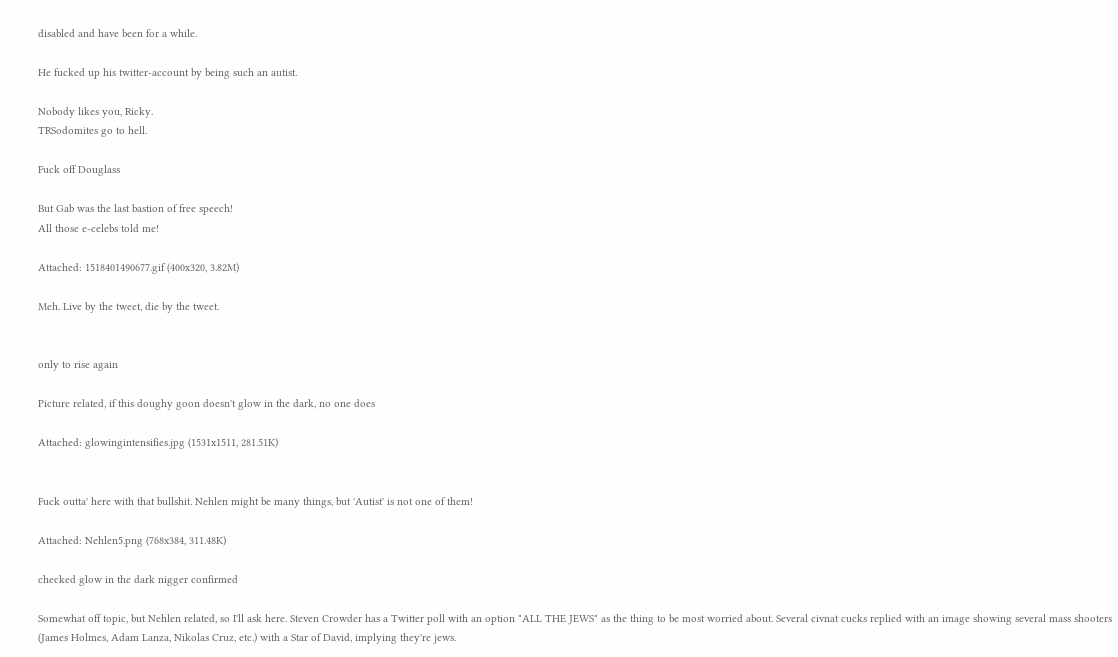disabled and have been for a while.

He fucked up his twitter-account by being such an autist.

Nobody likes you, Ricky.
TRSodomites go to hell.

Fuck off Douglass

But Gab was the last bastion of free speech!
All those e-celebs told me!

Attached: 1518401490677.gif (400x320, 3.82M)

Meh. Live by the tweet, die by the tweet.


only to rise again

Picture related, if this doughy goon doesn't glow in the dark, no one does

Attached: glowingintensifies.jpg (1531x1511, 281.51K)


Fuck outta' here with that bullshit. Nehlen might be many things, but 'Autist' is not one of them!

Attached: Nehlen5.png (768x384, 311.48K)

checked glow in the dark nigger confirmed

Somewhat off topic, but Nehlen related, so I'll ask here. Steven Crowder has a Twitter poll with an option "ALL THE JEWS" as the thing to be most worried about. Several civnat cucks replied with an image showing several mass shooters (James Holmes, Adam Lanza, Nikolas Cruz, etc.) with a Star of David, implying they're jews.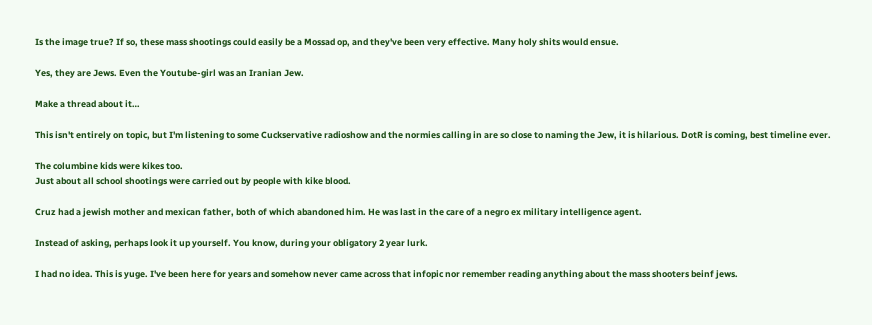Is the image true? If so, these mass shootings could easily be a Mossad op, and they've been very effective. Many holy shits would ensue.

Yes, they are Jews. Even the Youtube-girl was an Iranian Jew.

Make a thread about it…

This isn't entirely on topic, but I'm listening to some Cuckservative radioshow and the normies calling in are so close to naming the Jew, it is hilarious. DotR is coming, best timeline ever.

The columbine kids were kikes too.
Just about all school shootings were carried out by people with kike blood.

Cruz had a jewish mother and mexican father, both of which abandoned him. He was last in the care of a negro ex military intelligence agent.

Instead of asking, perhaps look it up yourself. You know, during your obligatory 2 year lurk.

I had no idea. This is yuge. I've been here for years and somehow never came across that infopic nor remember reading anything about the mass shooters beinf jews.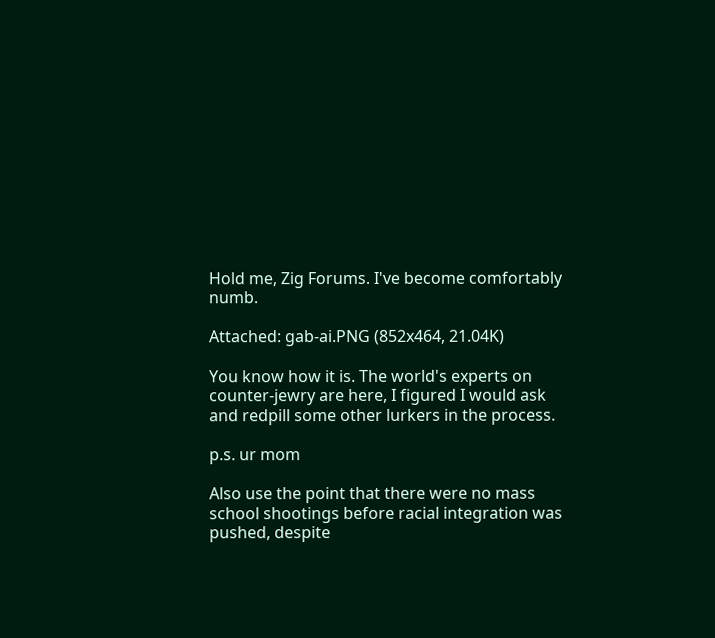Hold me, Zig Forums. I've become comfortably numb.

Attached: gab-ai.PNG (852x464, 21.04K)

You know how it is. The world's experts on counter-jewry are here, I figured I would ask and redpill some other lurkers in the process.

p.s. ur mom

Also use the point that there were no mass school shootings before racial integration was pushed, despite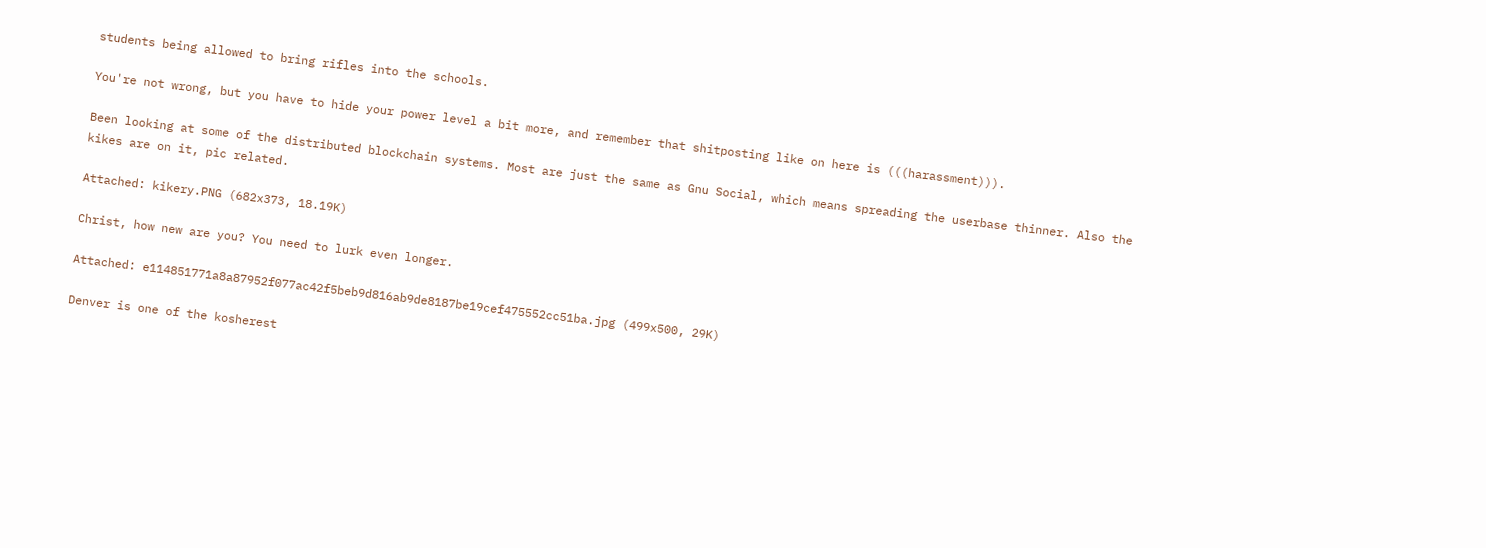students being allowed to bring rifles into the schools.

You're not wrong, but you have to hide your power level a bit more, and remember that shitposting like on here is (((harassment))).

Been looking at some of the distributed blockchain systems. Most are just the same as Gnu Social, which means spreading the userbase thinner. Also the kikes are on it, pic related.

Attached: kikery.PNG (682x373, 18.19K)

Christ, how new are you? You need to lurk even longer.

Attached: e114851771a8a87952f077ac42f5beb9d816ab9de8187be19cef475552cc51ba.jpg (499x500, 29K)

Denver is one of the kosherest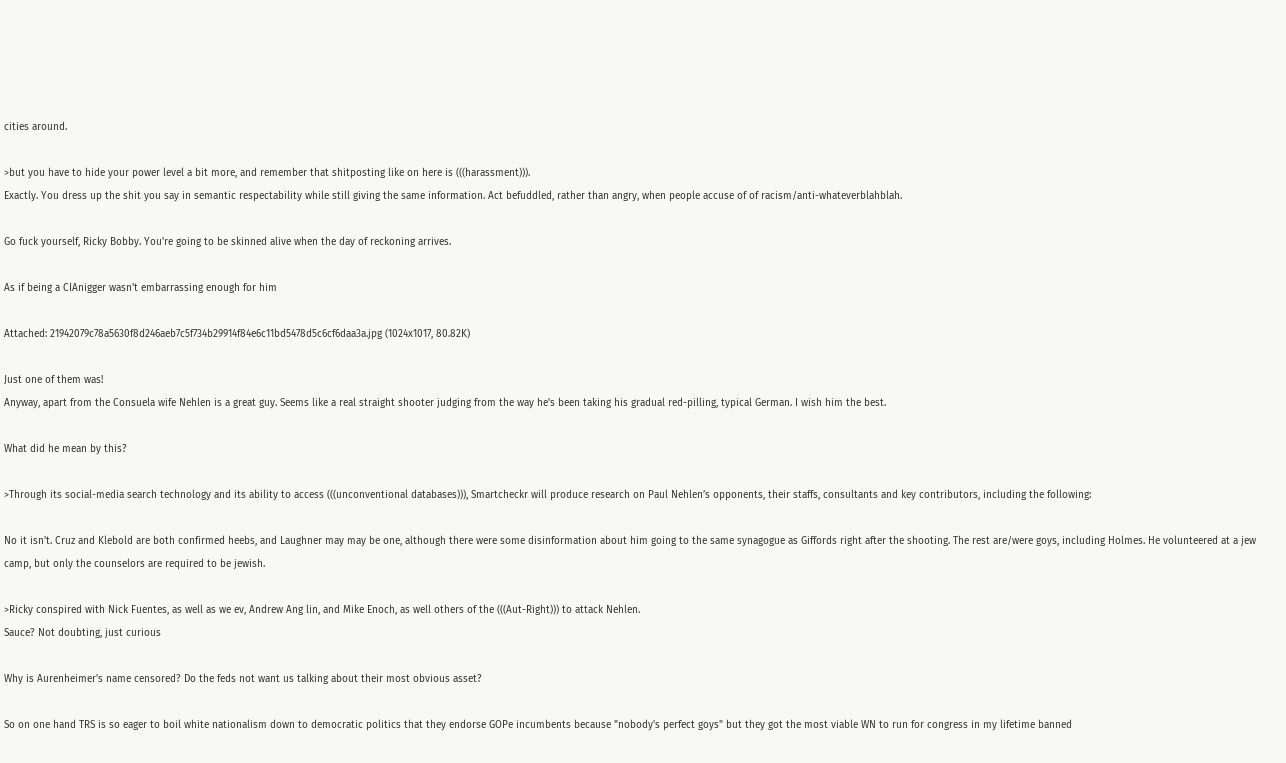cities around.

>but you have to hide your power level a bit more, and remember that shitposting like on here is (((harassment))).
Exactly. You dress up the shit you say in semantic respectability while still giving the same information. Act befuddled, rather than angry, when people accuse of of racism/anti-whateverblahblah.

Go fuck yourself, Ricky Bobby. You're going to be skinned alive when the day of reckoning arrives.

As if being a CIAnigger wasn't embarrassing enough for him

Attached: 21942079c78a5630f8d246aeb7c5f734b29914f84e6c11bd5478d5c6cf6daa3a.jpg (1024x1017, 80.82K)

Just one of them was!
Anyway, apart from the Consuela wife Nehlen is a great guy. Seems like a real straight shooter judging from the way he's been taking his gradual red-pilling, typical German. I wish him the best.

What did he mean by this?

>Through its social-media search technology and its ability to access (((unconventional databases))), Smartcheckr will produce research on Paul Nehlen’s opponents, their staffs, consultants and key contributors, including the following:

No it isn't. Cruz and Klebold are both confirmed heebs, and Laughner may may be one, although there were some disinformation about him going to the same synagogue as Giffords right after the shooting. The rest are/were goys, including Holmes. He volunteered at a jew camp, but only the counselors are required to be jewish.

>Ricky conspired with Nick Fuentes, as well as we ev, Andrew Ang lin, and Mike Enoch, as well others of the (((Aut-Right))) to attack Nehlen.
Sauce? Not doubting, just curious

Why is Aurenheimer's name censored? Do the feds not want us talking about their most obvious asset?

So on one hand TRS is so eager to boil white nationalism down to democratic politics that they endorse GOPe incumbents because "nobody's perfect goys" but they got the most viable WN to run for congress in my lifetime banned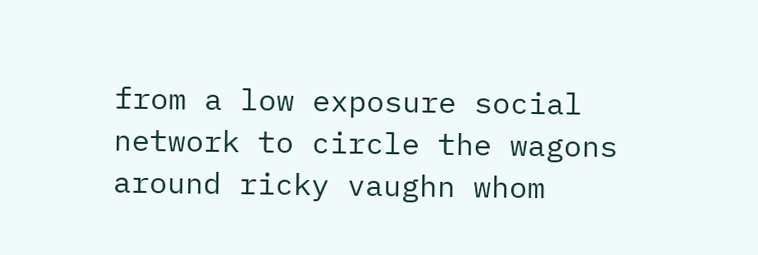from a low exposure social network to circle the wagons around ricky vaughn whom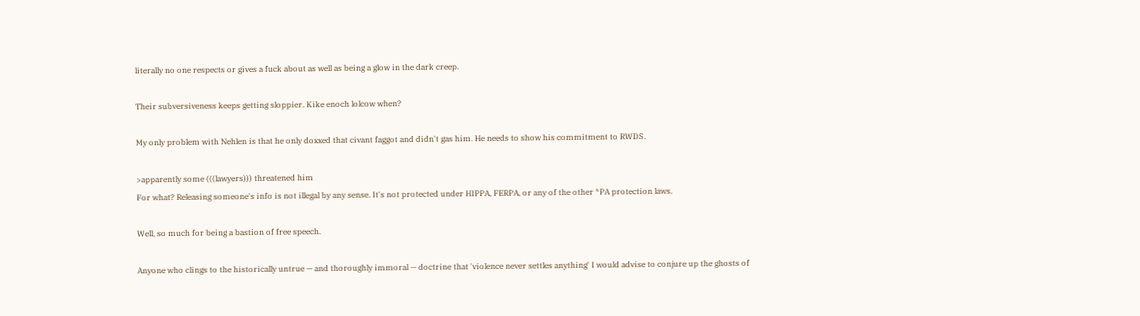literally no one respects or gives a fuck about as well as being a glow in the dark creep.

Their subversiveness keeps getting sloppier. Kike enoch lolcow when?

My only problem with Nehlen is that he only doxxed that civant faggot and didn't gas him. He needs to show his commitment to RWDS.

>apparently some (((lawyers))) threatened him
For what? Releasing someone's info is not illegal by any sense. It's not protected under HIPPA, FERPA, or any of the other *PA protection laws.

Well, so much for being a bastion of free speech.

Anyone who clings to the historically untrue — and thoroughly immoral — doctrine that 'violence never settles anything' I would advise to conjure up the ghosts of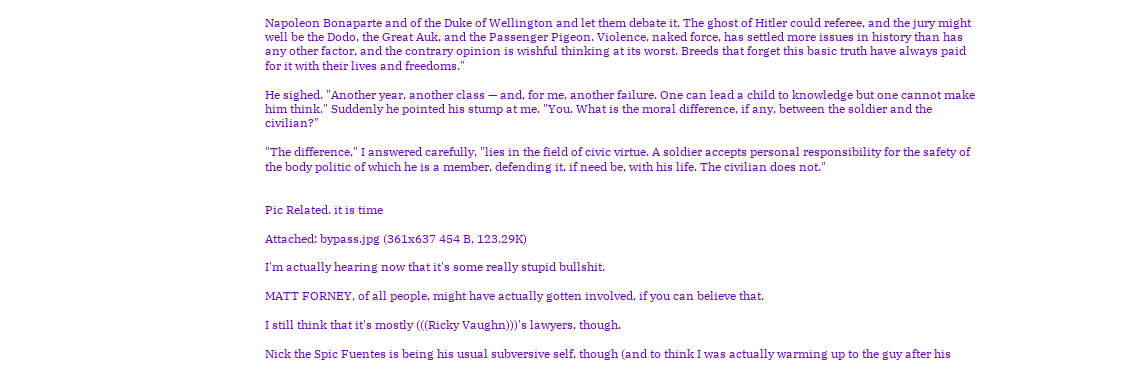Napoleon Bonaparte and of the Duke of Wellington and let them debate it. The ghost of Hitler could referee, and the jury might well be the Dodo, the Great Auk, and the Passenger Pigeon. Violence, naked force, has settled more issues in history than has any other factor, and the contrary opinion is wishful thinking at its worst. Breeds that forget this basic truth have always paid for it with their lives and freedoms."

He sighed. "Another year, another class — and, for me, another failure. One can lead a child to knowledge but one cannot make him think." Suddenly he pointed his stump at me. "You. What is the moral difference, if any, between the soldier and the civilian?"

"The difference," I answered carefully, "lies in the field of civic virtue. A soldier accepts personal responsibility for the safety of the body politic of which he is a member, defending it, if need be, with his life. The civilian does not."


Pic Related. it is time

Attached: bypass.jpg (361x637 454 B, 123.29K)

I'm actually hearing now that it's some really stupid bullshit.

MATT FORNEY, of all people, might have actually gotten involved, if you can believe that.

I still think that it's mostly (((Ricky Vaughn)))'s lawyers, though.

Nick the Spic Fuentes is being his usual subversive self, though (and to think I was actually warming up to the guy after his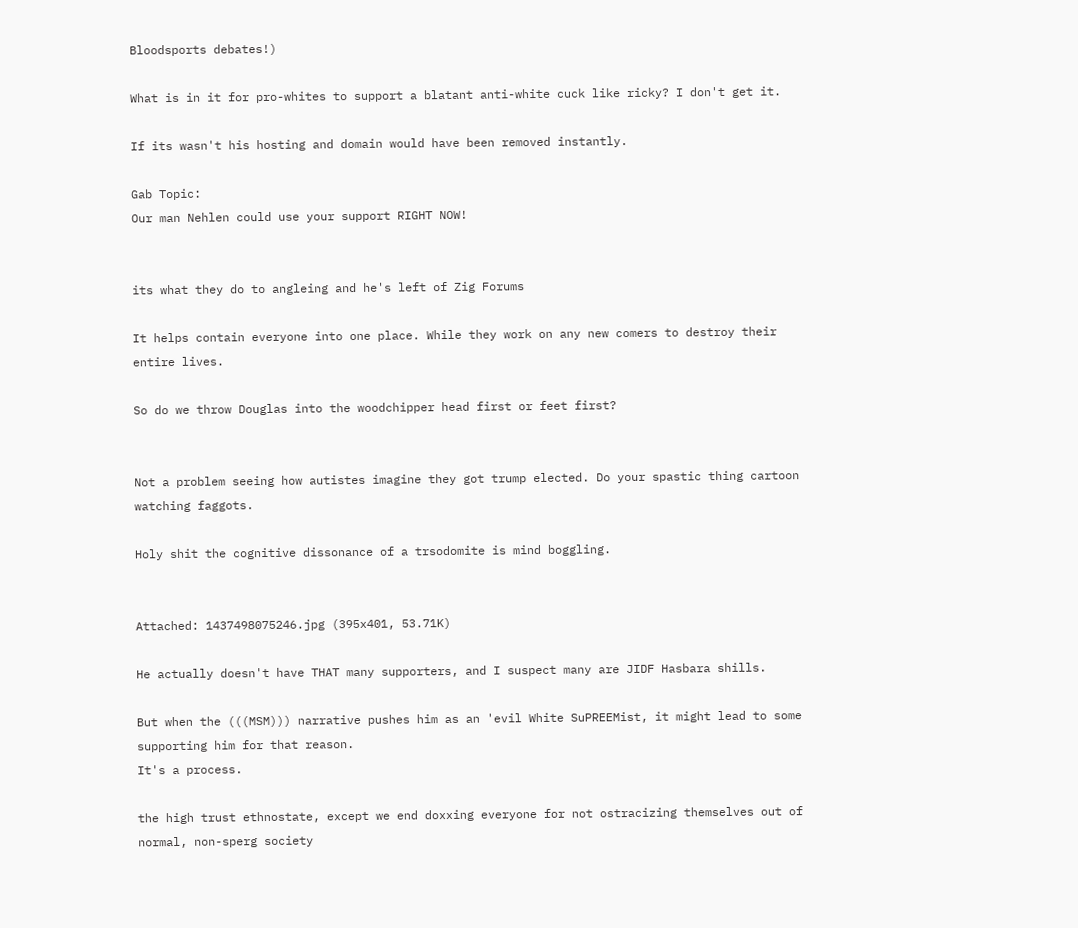Bloodsports debates!)

What is in it for pro-whites to support a blatant anti-white cuck like ricky? I don't get it.

If its wasn't his hosting and domain would have been removed instantly.

Gab Topic:
Our man Nehlen could use your support RIGHT NOW!


its what they do to angleing and he's left of Zig Forums

It helps contain everyone into one place. While they work on any new comers to destroy their entire lives.

So do we throw Douglas into the woodchipper head first or feet first?


Not a problem seeing how autistes imagine they got trump elected. Do your spastic thing cartoon watching faggots.

Holy shit the cognitive dissonance of a trsodomite is mind boggling.


Attached: 1437498075246.jpg (395x401, 53.71K)

He actually doesn't have THAT many supporters, and I suspect many are JIDF Hasbara shills.

But when the (((MSM))) narrative pushes him as an 'evil White SuPREEMist, it might lead to some supporting him for that reason.
It's a process.

the high trust ethnostate, except we end doxxing everyone for not ostracizing themselves out of normal, non-sperg society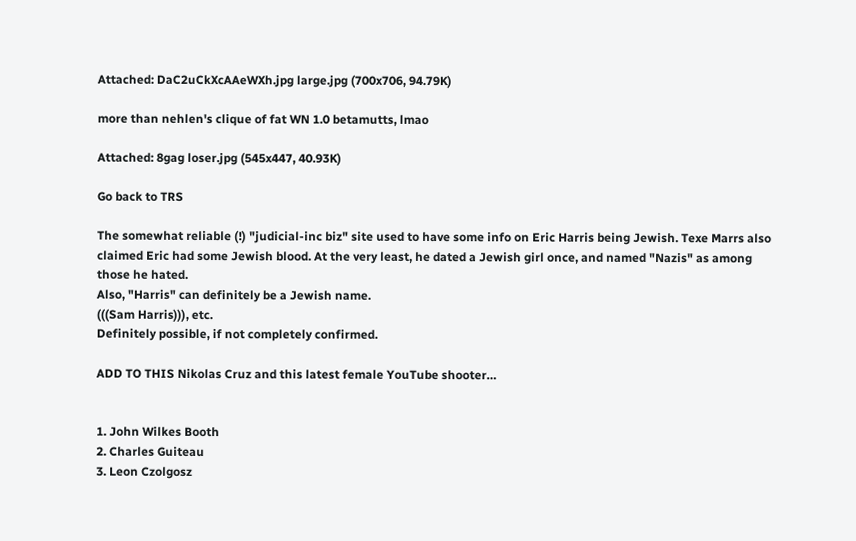Attached: DaC2uCkXcAAeWXh.jpg large.jpg (700x706, 94.79K)

more than nehlen's clique of fat WN 1.0 betamutts, lmao

Attached: 8gag loser.jpg (545x447, 40.93K)

Go back to TRS

The somewhat reliable (!) "judicial-inc biz" site used to have some info on Eric Harris being Jewish. Texe Marrs also claimed Eric had some Jewish blood. At the very least, he dated a Jewish girl once, and named "Nazis" as among those he hated.
Also, "Harris" can definitely be a Jewish name.
(((Sam Harris))), etc.
Definitely possible, if not completely confirmed.

ADD TO THIS Nikolas Cruz and this latest female YouTube shooter…


1. John Wilkes Booth
2. Charles Guiteau
3. Leon Czolgosz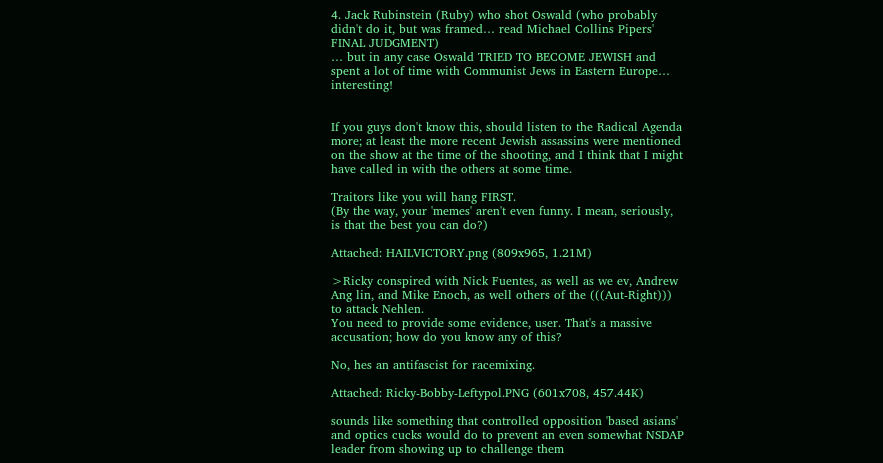4. Jack Rubinstein (Ruby) who shot Oswald (who probably didn't do it, but was framed… read Michael Collins Pipers' FINAL JUDGMENT)
… but in any case Oswald TRIED TO BECOME JEWISH and spent a lot of time with Communist Jews in Eastern Europe… interesting!


If you guys don't know this, should listen to the Radical Agenda more; at least the more recent Jewish assassins were mentioned on the show at the time of the shooting, and I think that I might have called in with the others at some time.

Traitors like you will hang FIRST.
(By the way, your 'memes' aren't even funny. I mean, seriously, is that the best you can do?)

Attached: HAILVICTORY.png (809x965, 1.21M)

>Ricky conspired with Nick Fuentes, as well as we ev, Andrew Ang lin, and Mike Enoch, as well others of the (((Aut-Right))) to attack Nehlen.
You need to provide some evidence, user. That's a massive accusation; how do you know any of this?

No, hes an antifascist for racemixing.

Attached: Ricky-Bobby-Leftypol.PNG (601x708, 457.44K)

sounds like something that controlled opposition 'based asians' and optics cucks would do to prevent an even somewhat NSDAP leader from showing up to challenge them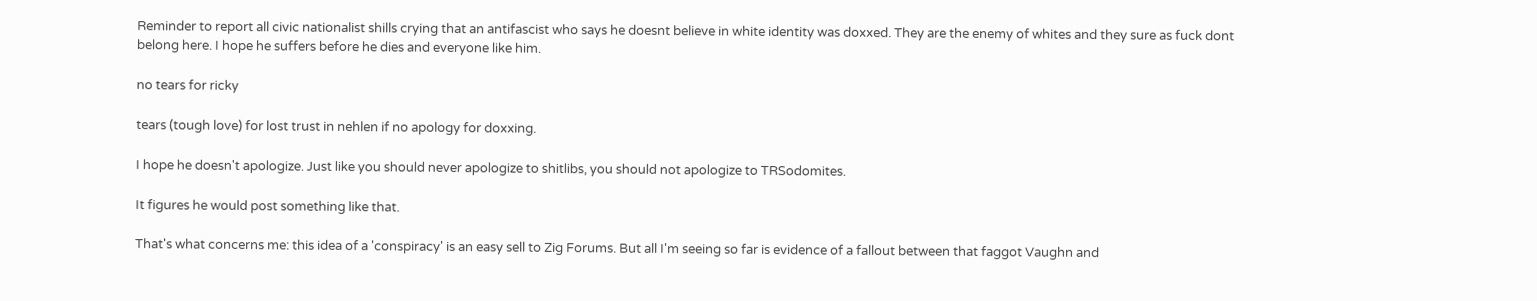Reminder to report all civic nationalist shills crying that an antifascist who says he doesnt believe in white identity was doxxed. They are the enemy of whites and they sure as fuck dont belong here. I hope he suffers before he dies and everyone like him.

no tears for ricky

tears (tough love) for lost trust in nehlen if no apology for doxxing.

I hope he doesn't apologize. Just like you should never apologize to shitlibs, you should not apologize to TRSodomites.

It figures he would post something like that.

That's what concerns me: this idea of a 'conspiracy' is an easy sell to Zig Forums. But all I'm seeing so far is evidence of a fallout between that faggot Vaughn and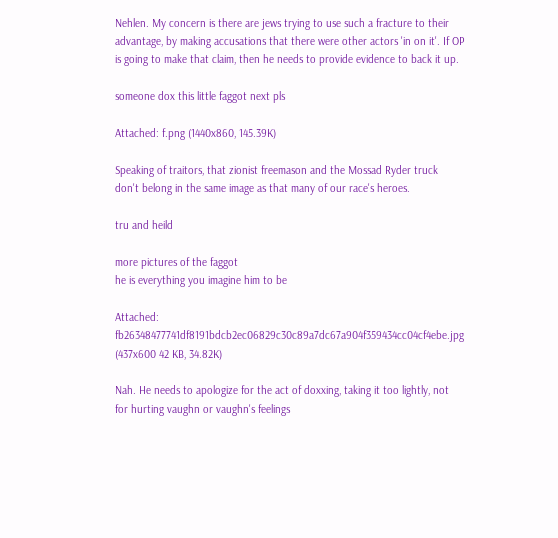Nehlen. My concern is there are jews trying to use such a fracture to their advantage, by making accusations that there were other actors 'in on it'. If OP is going to make that claim, then he needs to provide evidence to back it up.

someone dox this little faggot next pls

Attached: f.png (1440x860, 145.39K)

Speaking of traitors, that zionist freemason and the Mossad Ryder truck don't belong in the same image as that many of our race's heroes.

tru and heild

more pictures of the faggot
he is everything you imagine him to be

Attached: fb26348477741df8191bdcb2ec06829c30c89a7dc67a904f359434cc04cf4ebe.jpg (437x600 42 KB, 34.82K)

Nah. He needs to apologize for the act of doxxing, taking it too lightly, not for hurting vaughn or vaughn's feelings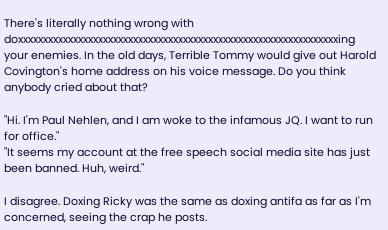There's literally nothing wrong with doxxxxxxxxxxxxxxxxxxxxxxxxxxxxxxxxxxxxxxxxxxxxxxxxxxxxxxxxxxxxxxxxing your enemies. In the old days, Terrible Tommy would give out Harold Covington's home address on his voice message. Do you think anybody cried about that?

"Hi. I'm Paul Nehlen, and I am woke to the infamous JQ. I want to run for office."
"It seems my account at the free speech social media site has just been banned. Huh, weird."

I disagree. Doxing Ricky was the same as doxing antifa as far as I'm concerned, seeing the crap he posts.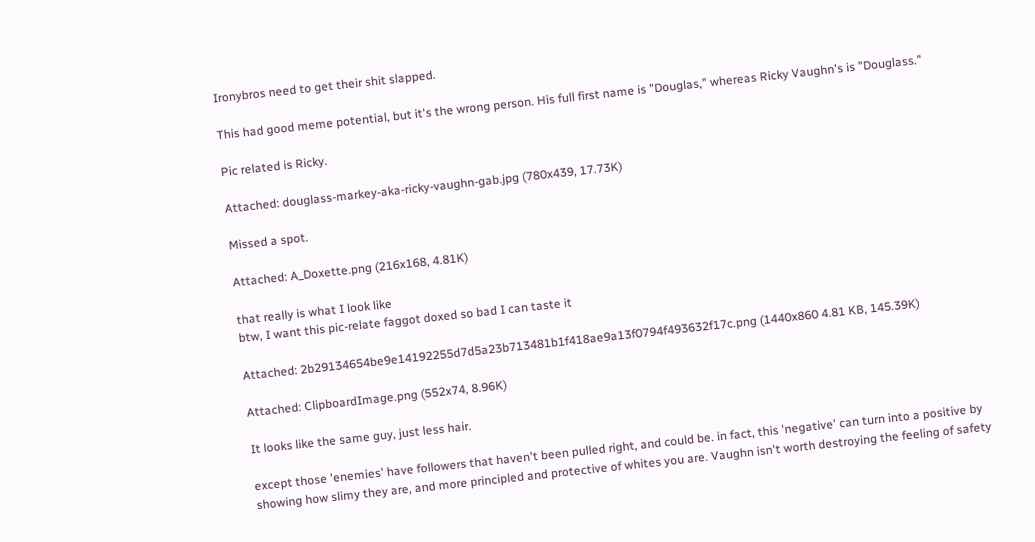Ironybros need to get their shit slapped.

This had good meme potential, but it's the wrong person. His full first name is "Douglas," whereas Ricky Vaughn's is "Douglass."

Pic related is Ricky.

Attached: douglass-markey-aka-ricky-vaughn-gab.jpg (780x439, 17.73K)

Missed a spot.

Attached: A_Doxette.png (216x168, 4.81K)

that really is what I look like
btw, I want this pic-relate faggot doxed so bad I can taste it

Attached: 2b29134654be9e14192255d7d5a23b713481b1f418ae9a13f0794f493632f17c.png (1440x860 4.81 KB, 145.39K)

Attached: ClipboardImage.png (552x74, 8.96K)

It looks like the same guy, just less hair.

except those 'enemies' have followers that haven't been pulled right, and could be. in fact, this 'negative' can turn into a positive by showing how slimy they are, and more principled and protective of whites you are. Vaughn isn't worth destroying the feeling of safety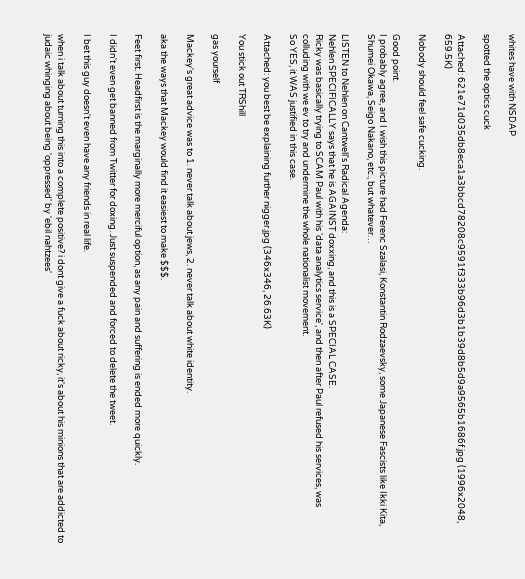whites have with NSDAP

spotted the optics cuck

Attached: 621e71d035db8eca1a3bbcd78208c9591f333b96d3b1b39d8b5d9a9565b1686f.jpg (1996x2048, 659.5K)

Nobody should feel safe cucking.

Good point.
I probably agree, and I wish this picture had Ferenc Szalasi, Konstantin Rodzaevsky, some Japanese Fascists like Ikki Kita, Shumei Okawa, Seigo Nakano, etc., but whatever…

LISTEN to Nehlen on Cantwell's Radical Agenda:
Nehlen SPECIFICALLY says that he is AGAINST doxxing, and this is a SPECIAL CASE.
Ricky was basically trying to SCAM Paul with his 'data analytics service', and then after Paul refused his services, was colluding with we ev to try and undermine the whole nationalist movement.
So YES, it WAS justified in this case.

Attached: you best be explaining further nigger.jpg (346x346, 26.63K)

You stick out TRShill

gas yourself

Mackey's great advice was to 1. never talk about jews, 2. never talk about white identity.

aka the ways that Mackey would find it easiest to make $$$.

Feet first. Headfirst is the marginally more merciful option, as any pain and suffering is ended more quickly.

I didn't even get banned from Twitter for doxing. Just suspended and forced to delete the tweet.

I bet this guy doesn't even have any friends in real life.

when i talk about turning this into a complete positive? i dont give a fuck about ricky, it's about his minions that are addicted to judaic whinging about being 'oppressed' by 'ebil nahtzees'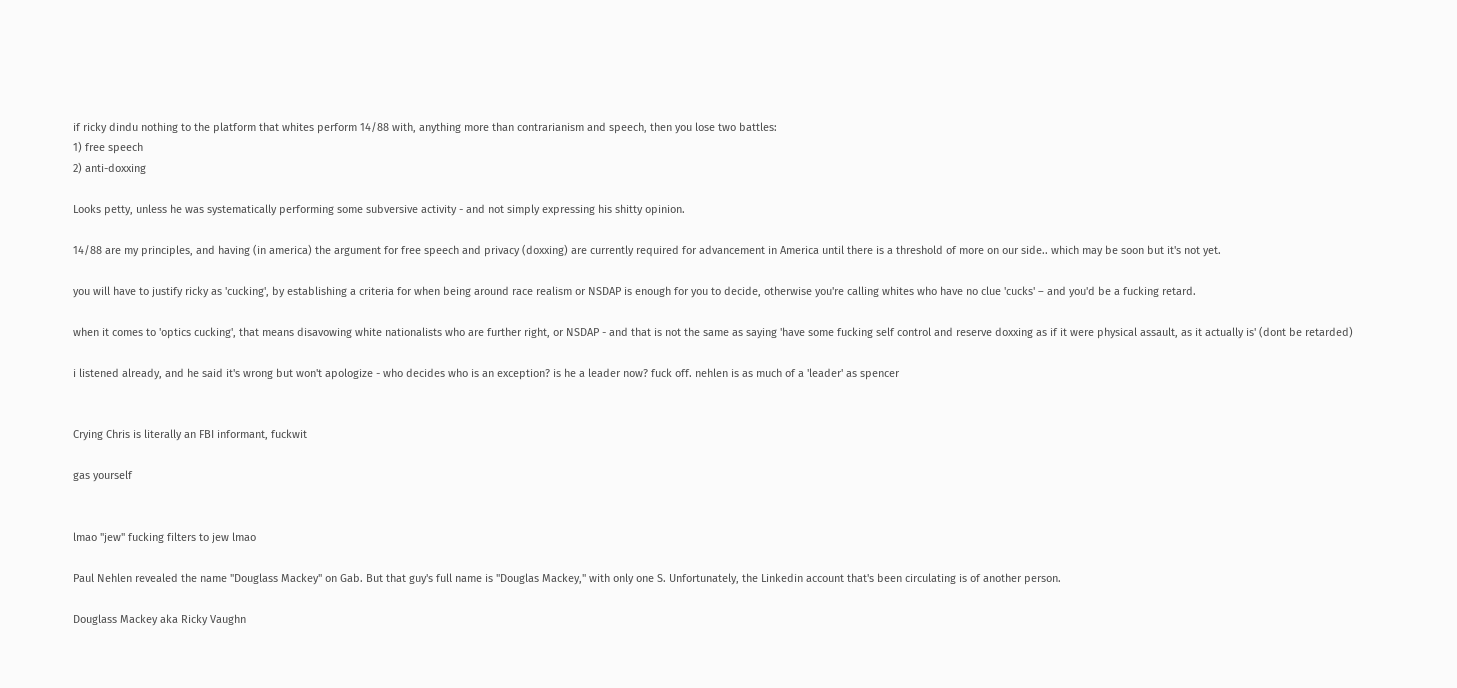if ricky dindu nothing to the platform that whites perform 14/88 with, anything more than contrarianism and speech, then you lose two battles:
1) free speech
2) anti-doxxing

Looks petty, unless he was systematically performing some subversive activity - and not simply expressing his shitty opinion.

14/88 are my principles, and having (in america) the argument for free speech and privacy (doxxing) are currently required for advancement in America until there is a threshold of more on our side.. which may be soon but it's not yet.

you will have to justify ricky as 'cucking', by establishing a criteria for when being around race realism or NSDAP is enough for you to decide, otherwise you're calling whites who have no clue 'cucks' – and you'd be a fucking retard.

when it comes to 'optics cucking', that means disavowing white nationalists who are further right, or NSDAP - and that is not the same as saying 'have some fucking self control and reserve doxxing as if it were physical assault, as it actually is' (dont be retarded)

i listened already, and he said it's wrong but won't apologize - who decides who is an exception? is he a leader now? fuck off. nehlen is as much of a 'leader' as spencer


Crying Chris is literally an FBI informant, fuckwit

gas yourself


lmao "jew" fucking filters to jew lmao

Paul Nehlen revealed the name "Douglass Mackey" on Gab. But that guy's full name is "Douglas Mackey," with only one S. Unfortunately, the Linkedin account that's been circulating is of another person.

Douglass Mackey aka Ricky Vaughn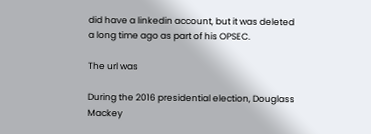did have a linkedin account, but it was deleted a long time ago as part of his OPSEC.

The url was

During the 2016 presidential election, Douglass Mackey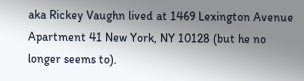aka Rickey Vaughn lived at 1469 Lexington Avenue Apartment 41 New York, NY 10128 (but he no longer seems to).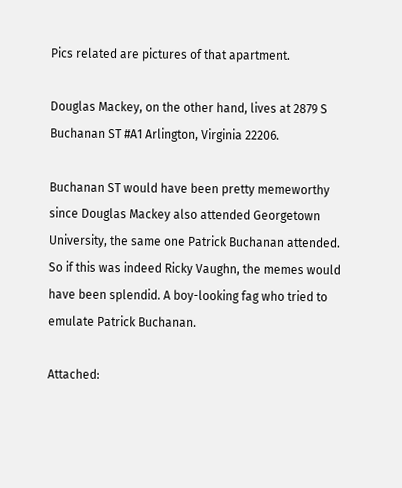Pics related are pictures of that apartment.

Douglas Mackey, on the other hand, lives at 2879 S Buchanan ST #A1 Arlington, Virginia 22206.

Buchanan ST would have been pretty memeworthy since Douglas Mackey also attended Georgetown University, the same one Patrick Buchanan attended. So if this was indeed Ricky Vaughn, the memes would have been splendid. A boy-looking fag who tried to emulate Patrick Buchanan.

Attached: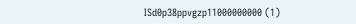ISd0p38ppvgzp11000000000 (1)